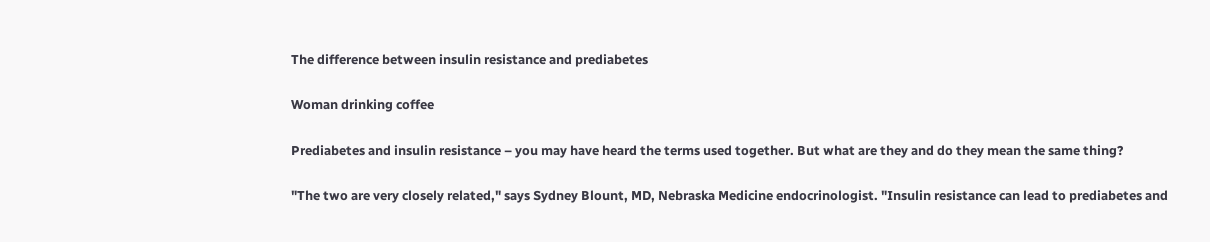The difference between insulin resistance and prediabetes

Woman drinking coffee

Prediabetes and insulin resistance – you may have heard the terms used together. But what are they and do they mean the same thing?

"The two are very closely related," says Sydney Blount, MD, Nebraska Medicine endocrinologist. "Insulin resistance can lead to prediabetes and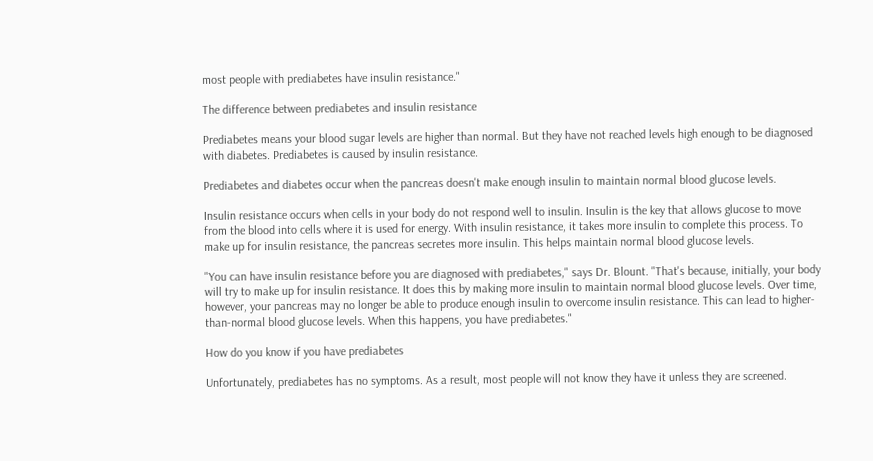most people with prediabetes have insulin resistance."

The difference between prediabetes and insulin resistance

Prediabetes means your blood sugar levels are higher than normal. But they have not reached levels high enough to be diagnosed with diabetes. Prediabetes is caused by insulin resistance.

Prediabetes and diabetes occur when the pancreas doesn't make enough insulin to maintain normal blood glucose levels.

Insulin resistance occurs when cells in your body do not respond well to insulin. Insulin is the key that allows glucose to move from the blood into cells where it is used for energy. With insulin resistance, it takes more insulin to complete this process. To make up for insulin resistance, the pancreas secretes more insulin. This helps maintain normal blood glucose levels.

"You can have insulin resistance before you are diagnosed with prediabetes," says Dr. Blount. "That's because, initially, your body will try to make up for insulin resistance. It does this by making more insulin to maintain normal blood glucose levels. Over time, however, your pancreas may no longer be able to produce enough insulin to overcome insulin resistance. This can lead to higher-than-normal blood glucose levels. When this happens, you have prediabetes."

How do you know if you have prediabetes

Unfortunately, prediabetes has no symptoms. As a result, most people will not know they have it unless they are screened.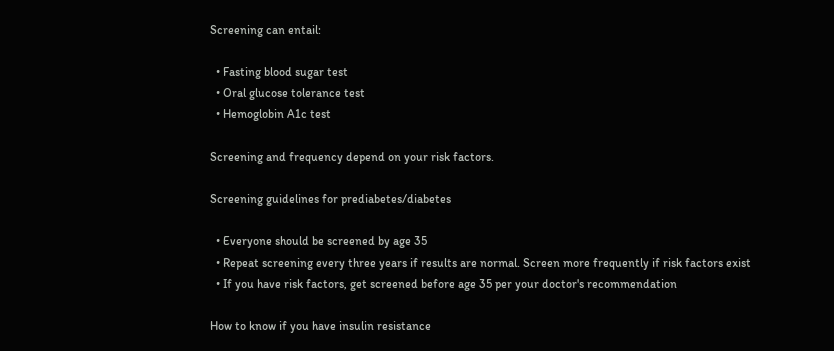Screening can entail:

  • Fasting blood sugar test
  • Oral glucose tolerance test
  • Hemoglobin A1c test

Screening and frequency depend on your risk factors.

Screening guidelines for prediabetes/diabetes

  • Everyone should be screened by age 35
  • Repeat screening every three years if results are normal. Screen more frequently if risk factors exist
  • If you have risk factors, get screened before age 35 per your doctor's recommendation

How to know if you have insulin resistance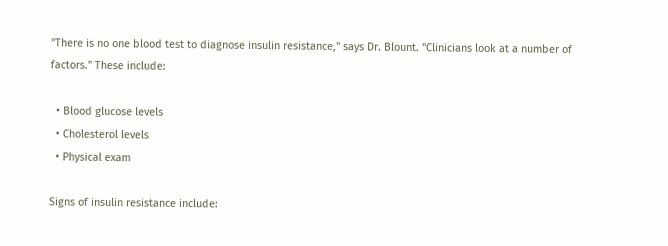"There is no one blood test to diagnose insulin resistance," says Dr. Blount. "Clinicians look at a number of factors." These include:

  • Blood glucose levels
  • Cholesterol levels
  • Physical exam

Signs of insulin resistance include: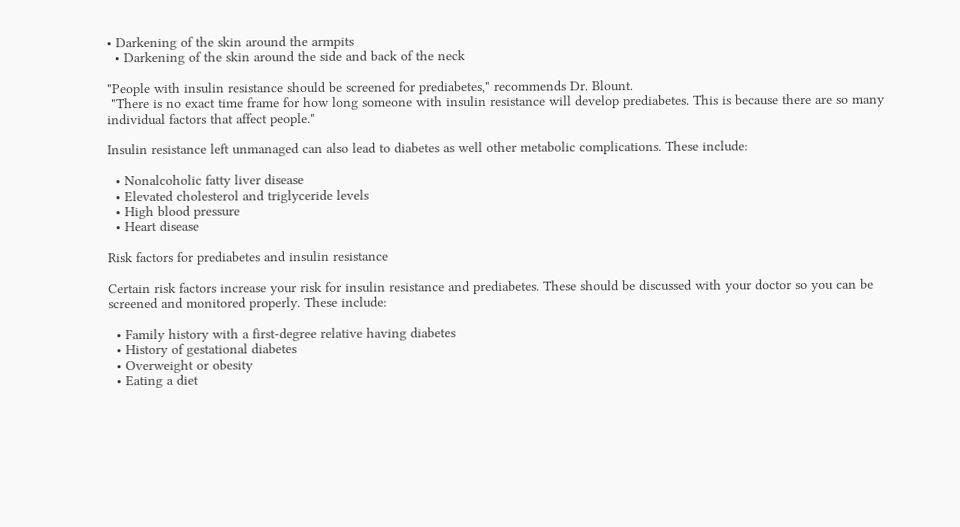• Darkening of the skin around the armpits
  • Darkening of the skin around the side and back of the neck

"People with insulin resistance should be screened for prediabetes," recommends Dr. Blount.
 "There is no exact time frame for how long someone with insulin resistance will develop prediabetes. This is because there are so many individual factors that affect people."

Insulin resistance left unmanaged can also lead to diabetes as well other metabolic complications. These include:

  • Nonalcoholic fatty liver disease
  • Elevated cholesterol and triglyceride levels
  • High blood pressure
  • Heart disease

Risk factors for prediabetes and insulin resistance

Certain risk factors increase your risk for insulin resistance and prediabetes. These should be discussed with your doctor so you can be screened and monitored properly. These include:

  • Family history with a first-degree relative having diabetes
  • History of gestational diabetes
  • Overweight or obesity
  • Eating a diet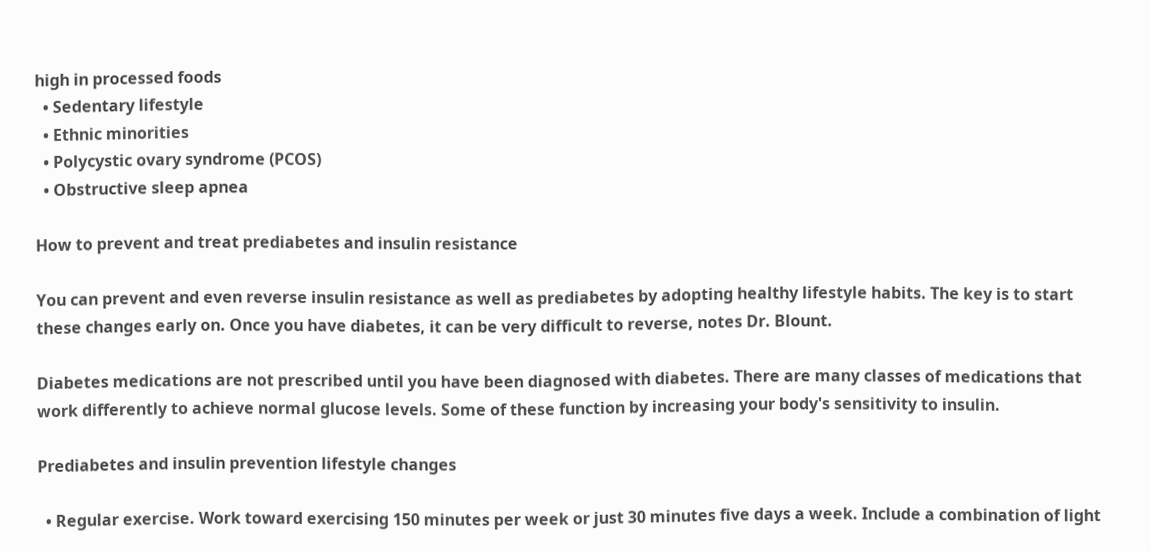high in processed foods
  • Sedentary lifestyle
  • Ethnic minorities
  • Polycystic ovary syndrome (PCOS)
  • Obstructive sleep apnea

How to prevent and treat prediabetes and insulin resistance

You can prevent and even reverse insulin resistance as well as prediabetes by adopting healthy lifestyle habits. The key is to start these changes early on. Once you have diabetes, it can be very difficult to reverse, notes Dr. Blount.

Diabetes medications are not prescribed until you have been diagnosed with diabetes. There are many classes of medications that work differently to achieve normal glucose levels. Some of these function by increasing your body's sensitivity to insulin.

Prediabetes and insulin prevention lifestyle changes

  • Regular exercise. Work toward exercising 150 minutes per week or just 30 minutes five days a week. Include a combination of light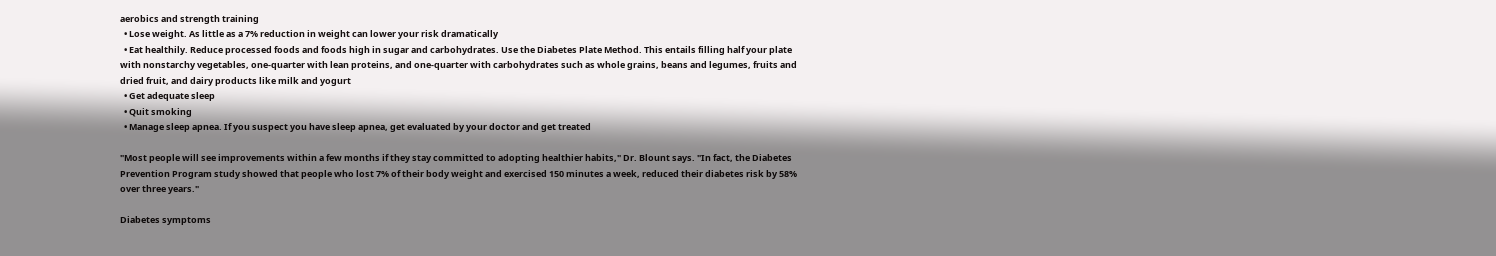aerobics and strength training
  • Lose weight. As little as a 7% reduction in weight can lower your risk dramatically
  • Eat healthily. Reduce processed foods and foods high in sugar and carbohydrates. Use the Diabetes Plate Method. This entails filling half your plate with nonstarchy vegetables, one-quarter with lean proteins, and one-quarter with carbohydrates such as whole grains, beans and legumes, fruits and dried fruit, and dairy products like milk and yogurt
  • Get adequate sleep
  • Quit smoking
  • Manage sleep apnea. If you suspect you have sleep apnea, get evaluated by your doctor and get treated

"Most people will see improvements within a few months if they stay committed to adopting healthier habits," Dr. Blount says. "In fact, the Diabetes Prevention Program study showed that people who lost 7% of their body weight and exercised 150 minutes a week, reduced their diabetes risk by 58% over three years."

Diabetes symptoms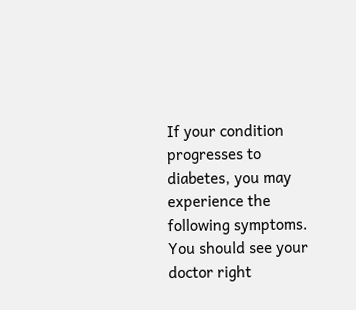If your condition progresses to diabetes, you may experience the following symptoms. You should see your doctor right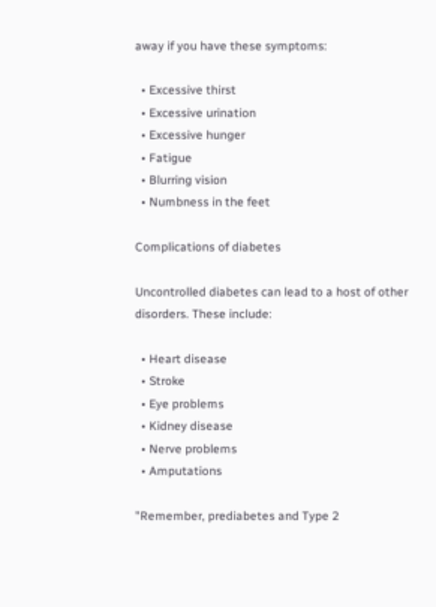away if you have these symptoms:

  • Excessive thirst
  • Excessive urination
  • Excessive hunger
  • Fatigue
  • Blurring vision
  • Numbness in the feet

Complications of diabetes

Uncontrolled diabetes can lead to a host of other disorders. These include:

  • Heart disease
  • Stroke
  • Eye problems
  • Kidney disease
  • Nerve problems
  • Amputations

"Remember, prediabetes and Type 2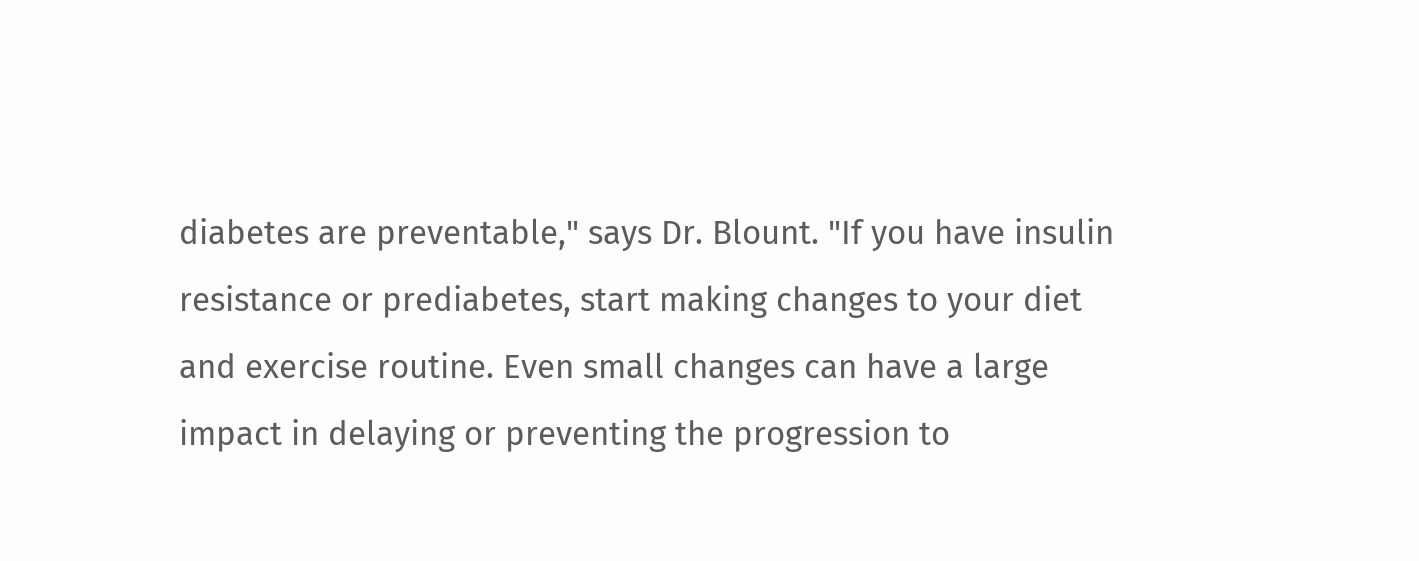diabetes are preventable," says Dr. Blount. "If you have insulin resistance or prediabetes, start making changes to your diet and exercise routine. Even small changes can have a large impact in delaying or preventing the progression to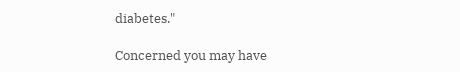diabetes."

Concerned you may have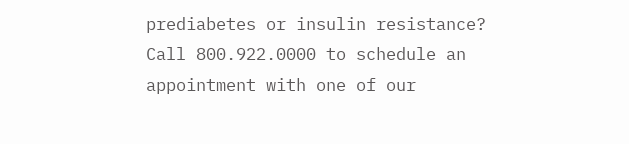prediabetes or insulin resistance?
Call 800.922.0000 to schedule an appointment with one of our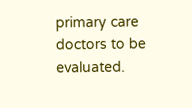primary care doctors to be evaluated.